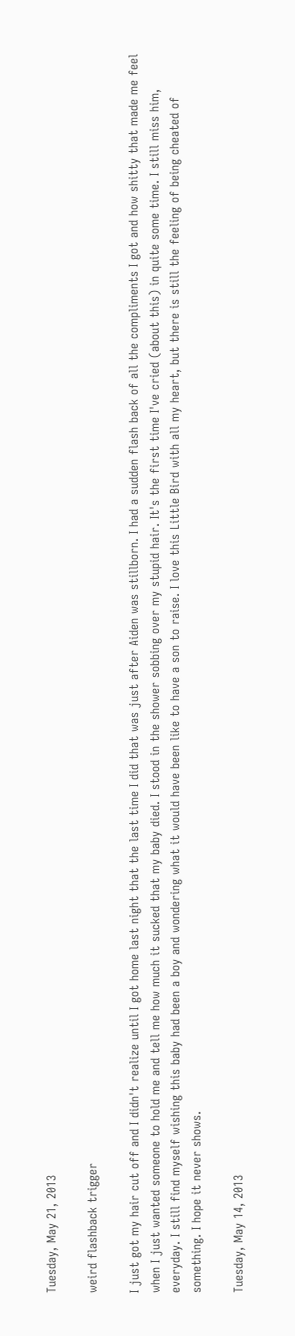Tuesday, May 21, 2013

weird flashback trigger

I just got my hair cut off and I didn't realize until I got home last night that the last time I did that was just after Aiden was stillborn. I had a sudden flash back of all the compliments I got and how shitty that made me feel when I just wanted someone to hold me and tell me how much it sucked that my baby died. I stood in the shower sobbing over my stupid hair. It's the first time I've cried (about this) in quite some time. I still miss him, everyday. I still find myself wishing this baby had been a boy and wondering what it would have been like to have a son to raise. I love this Little Bird with all my heart, but there is still the feeling of being cheated of something. I hope it never shows.

Tuesday, May 14, 2013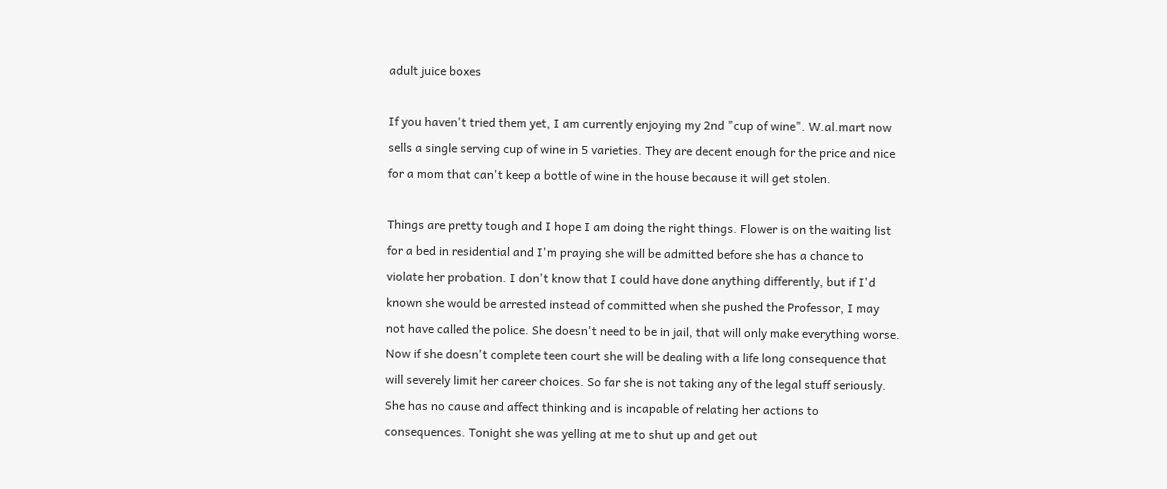adult juice boxes

If you haven't tried them yet, I am currently enjoying my 2nd "cup of wine". W.al.mart now sells a single serving cup of wine in 5 varieties. They are decent enough for the price and nice for a mom that can't keep a bottle of wine in the house because it will get stolen.

Things are pretty tough and I hope I am doing the right things. Flower is on the waiting list for a bed in residential and I'm praying she will be admitted before she has a chance to violate her probation. I don't know that I could have done anything differently, but if I'd known she would be arrested instead of committed when she pushed the Professor, I may not have called the police. She doesn't need to be in jail, that will only make everything worse. Now if she doesn't complete teen court she will be dealing with a life long consequence that will severely limit her career choices. So far she is not taking any of the legal stuff seriously. She has no cause and affect thinking and is incapable of relating her actions to consequences. Tonight she was yelling at me to shut up and get out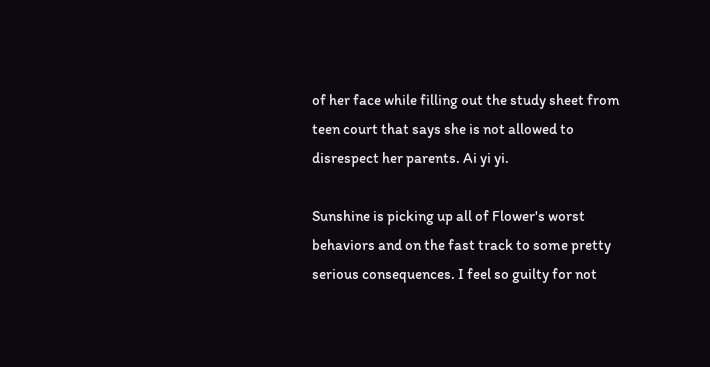of her face while filling out the study sheet from teen court that says she is not allowed to disrespect her parents. Ai yi yi.

Sunshine is picking up all of Flower's worst behaviors and on the fast track to some pretty serious consequences. I feel so guilty for not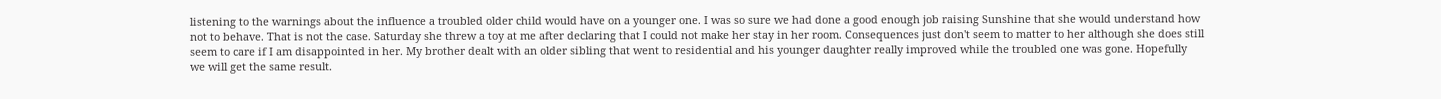listening to the warnings about the influence a troubled older child would have on a younger one. I was so sure we had done a good enough job raising Sunshine that she would understand how not to behave. That is not the case. Saturday she threw a toy at me after declaring that I could not make her stay in her room. Consequences just don't seem to matter to her although she does still seem to care if I am disappointed in her. My brother dealt with an older sibling that went to residential and his younger daughter really improved while the troubled one was gone. Hopefully we will get the same result.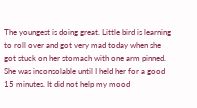The youngest is doing great. Little bird is learning to roll over and got very mad today when she got stuck on her stomach with one arm pinned. She was inconsolable until I held her for a good 15 minutes. It did not help my mood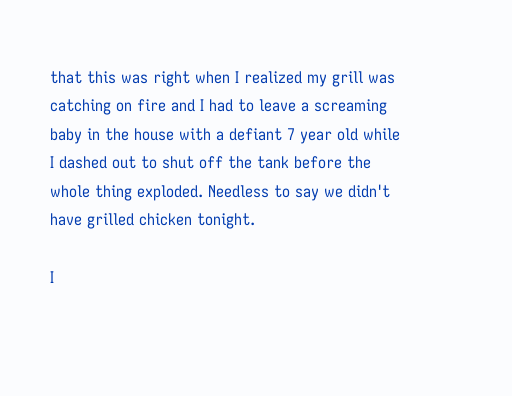that this was right when I realized my grill was catching on fire and I had to leave a screaming baby in the house with a defiant 7 year old while I dashed out to shut off the tank before the whole thing exploded. Needless to say we didn't have grilled chicken tonight.

I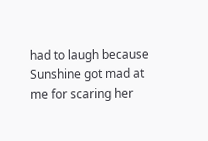had to laugh because Sunshine got mad at me for scaring her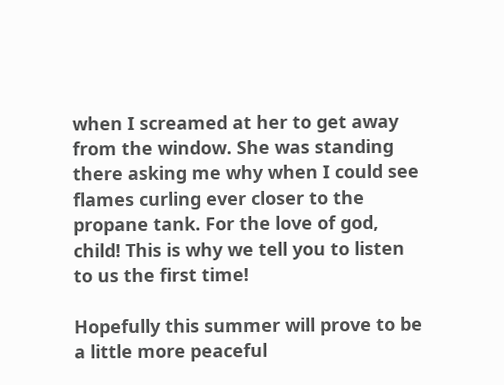when I screamed at her to get away from the window. She was standing there asking me why when I could see flames curling ever closer to the propane tank. For the love of god, child! This is why we tell you to listen to us the first time!

Hopefully this summer will prove to be a little more peaceful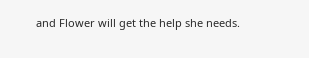and Flower will get the help she needs.